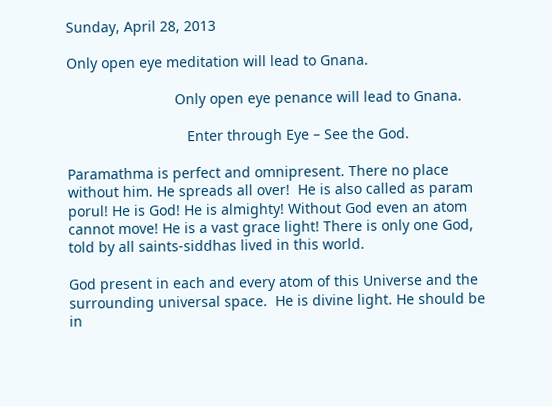Sunday, April 28, 2013

Only open eye meditation will lead to Gnana.

                           Only open eye penance will lead to Gnana.

                              Enter through Eye – See the God.

Paramathma is perfect and omnipresent. There no place without him. He spreads all over!  He is also called as param porul! He is God! He is almighty! Without God even an atom cannot move! He is a vast grace light! There is only one God, told by all saints-siddhas lived in this world.

God present in each and every atom of this Universe and the surrounding universal space.  He is divine light. He should be in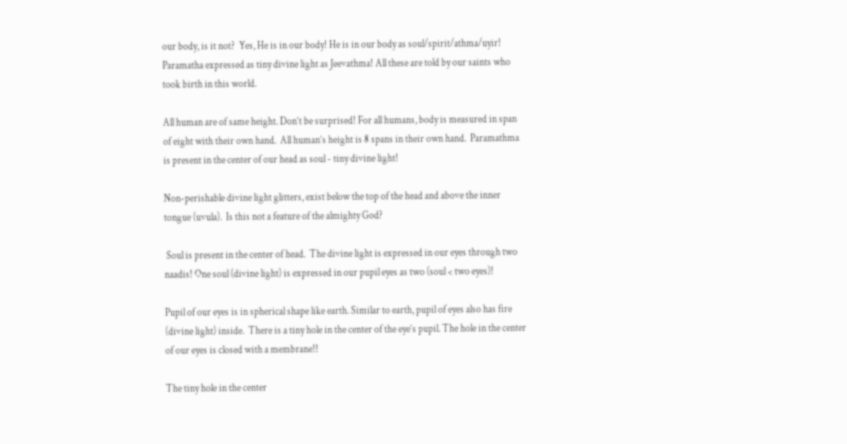our body, is it not?  Yes, He is in our body! He is in our body as soul/spirit/athma/uyir!  Paramatha expressed as tiny divine light as Jeevathma! All these are told by our saints who took birth in this world.

All human are of same height. Don’t be surprised! For all humans, body is measured in span of eight with their own hand.  All human’s height is 8 spans in their own hand.  Paramathma is present in the center of our head as soul - tiny divine light!

Non-perishable divine light glitters, exist below the top of the head and above the inner tongue (uvula).  Is this not a feature of the almighty God?

 Soul is present in the center of head.  The divine light is expressed in our eyes through two naadis! One soul (divine light) is expressed in our pupil eyes as two (soul < two eyes)!

Pupil of our eyes is in spherical shape like earth. Similar to earth, pupil of eyes also has fire (divine light) inside.  There is a tiny hole in the center of the eye’s pupil. The hole in the center of our eyes is closed with a membrane!!

The tiny hole in the center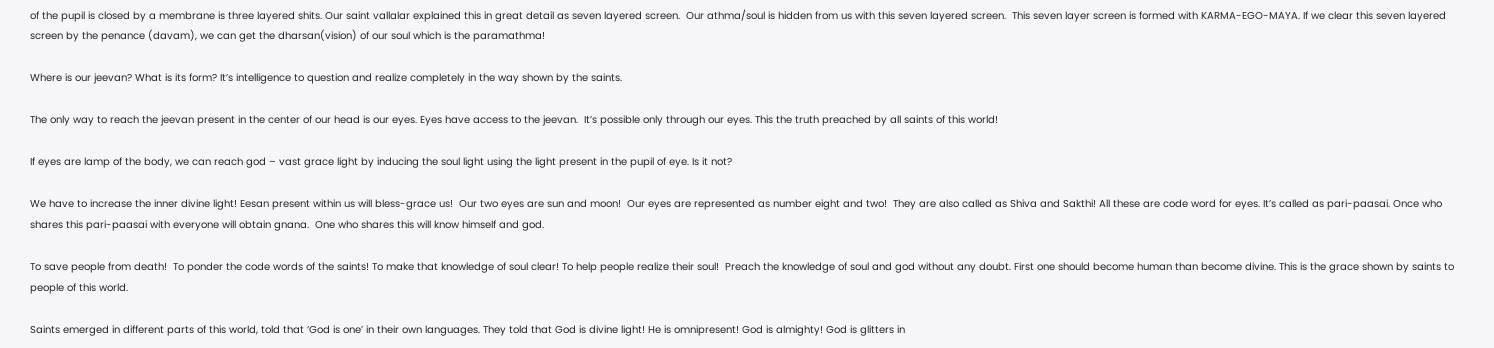of the pupil is closed by a membrane is three layered shits. Our saint vallalar explained this in great detail as seven layered screen.  Our athma/soul is hidden from us with this seven layered screen.  This seven layer screen is formed with KARMA-EGO-MAYA. If we clear this seven layered screen by the penance (davam), we can get the dharsan(vision) of our soul which is the paramathma!

Where is our jeevan? What is its form? It’s intelligence to question and realize completely in the way shown by the saints.

The only way to reach the jeevan present in the center of our head is our eyes. Eyes have access to the jeevan.  It’s possible only through our eyes. This the truth preached by all saints of this world!

If eyes are lamp of the body, we can reach god – vast grace light by inducing the soul light using the light present in the pupil of eye. Is it not?

We have to increase the inner divine light! Eesan present within us will bless-grace us!  Our two eyes are sun and moon!  Our eyes are represented as number eight and two!  They are also called as Shiva and Sakthi! All these are code word for eyes. It’s called as pari-paasai. Once who shares this pari-paasai with everyone will obtain gnana.  One who shares this will know himself and god.

To save people from death!  To ponder the code words of the saints! To make that knowledge of soul clear! To help people realize their soul!  Preach the knowledge of soul and god without any doubt. First one should become human than become divine. This is the grace shown by saints to people of this world.

Saints emerged in different parts of this world, told that ‘God is one’ in their own languages. They told that God is divine light! He is omnipresent! God is almighty! God is glitters in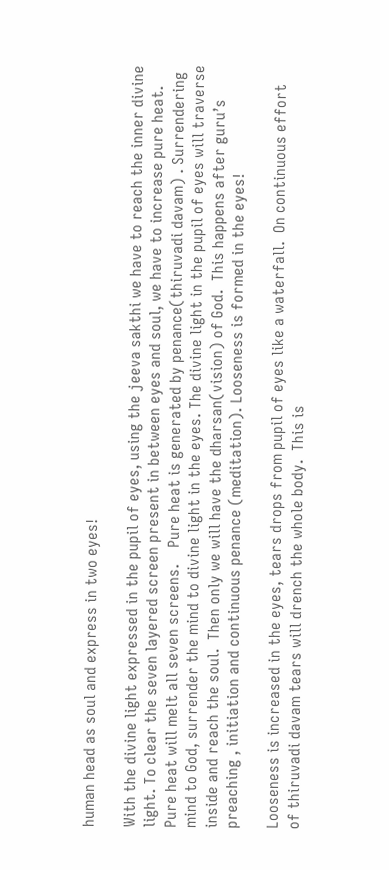human head as soul and express in two eyes!

With the divine light expressed in the pupil of eyes, using the jeeva sakthi we have to reach the inner divine light. To clear the seven layered screen present in between eyes and soul, we have to increase pure heat. Pure heat will melt all seven screens.    Pure heat is generated by penance(thiruvadi davam) . Surrendering mind to God, surrender the mind to divine light in the eyes. The divine light in the pupil of eyes will traverse inside and reach the soul.  Then only we will have the dharsan(vision) of God.  This happens after guru’s preaching , initiation and continuous penance (meditation). Looseness is formed in the eyes!

Looseness is increased in the eyes, tears drops from pupil of eyes like a waterfall.  On continuous effort of thiruvadi davam tears will drench the whole body.  This is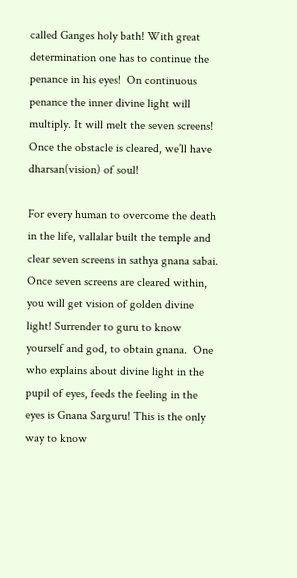called Ganges holy bath! With great determination one has to continue the penance in his eyes!  On continuous penance the inner divine light will multiply. It will melt the seven screens!  Once the obstacle is cleared, we’ll have dharsan(vision) of soul!

For every human to overcome the death in the life, vallalar built the temple and clear seven screens in sathya gnana sabai.  Once seven screens are cleared within, you will get vision of golden divine light! Surrender to guru to know yourself and god, to obtain gnana.  One who explains about divine light in the pupil of eyes, feeds the feeling in the eyes is Gnana Sarguru! This is the only way to know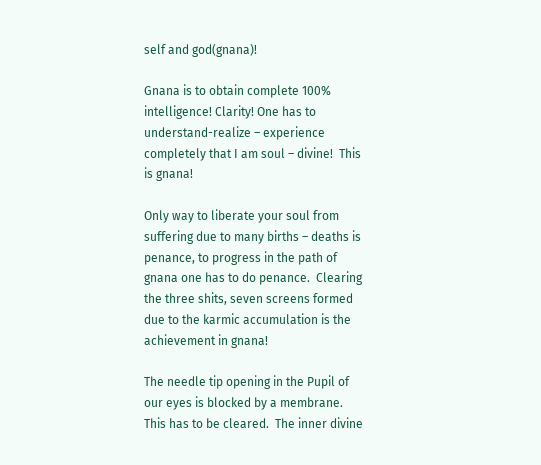self and god(gnana)!

Gnana is to obtain complete 100% intelligence! Clarity! One has to understand-realize – experience completely that I am soul – divine!  This is gnana!

Only way to liberate your soul from suffering due to many births – deaths is penance, to progress in the path of gnana one has to do penance.  Clearing the three shits, seven screens formed due to the karmic accumulation is the achievement in gnana!

The needle tip opening in the Pupil of our eyes is blocked by a membrane.  This has to be cleared.  The inner divine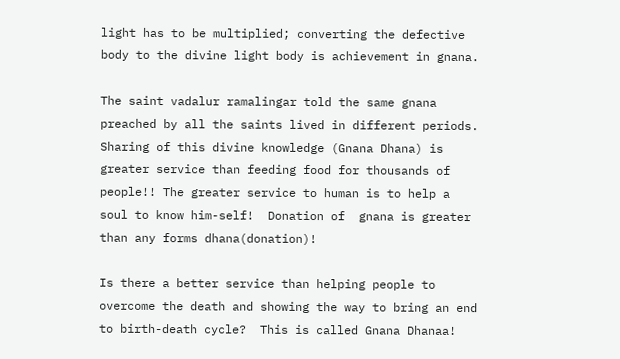light has to be multiplied; converting the defective body to the divine light body is achievement in gnana.

The saint vadalur ramalingar told the same gnana preached by all the saints lived in different periods. Sharing of this divine knowledge (Gnana Dhana) is greater service than feeding food for thousands of people!! The greater service to human is to help a soul to know him-self!  Donation of  gnana is greater than any forms dhana(donation)!

Is there a better service than helping people to overcome the death and showing the way to bring an end to birth-death cycle?  This is called Gnana Dhanaa!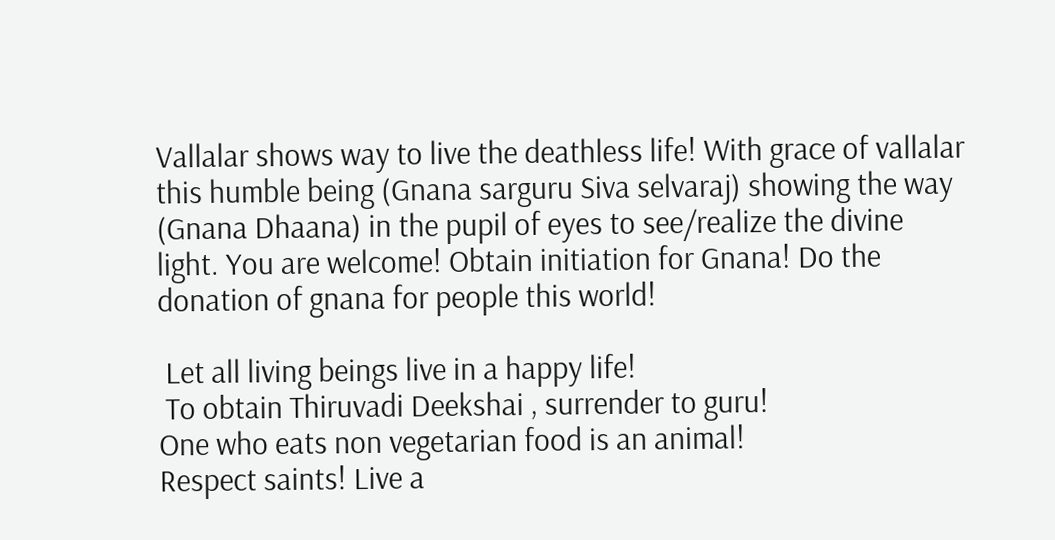Vallalar shows way to live the deathless life! With grace of vallalar this humble being (Gnana sarguru Siva selvaraj) showing the way (Gnana Dhaana) in the pupil of eyes to see/realize the divine light. You are welcome! Obtain initiation for Gnana! Do the donation of gnana for people this world!

 Let all living beings live in a happy life!
 To obtain Thiruvadi Deekshai , surrender to guru!
One who eats non vegetarian food is an animal!
Respect saints! Live a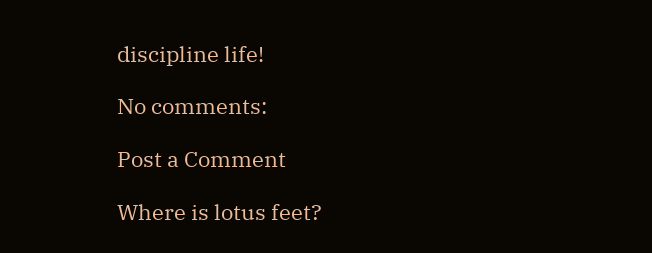discipline life!

No comments:

Post a Comment

Where is lotus feet?